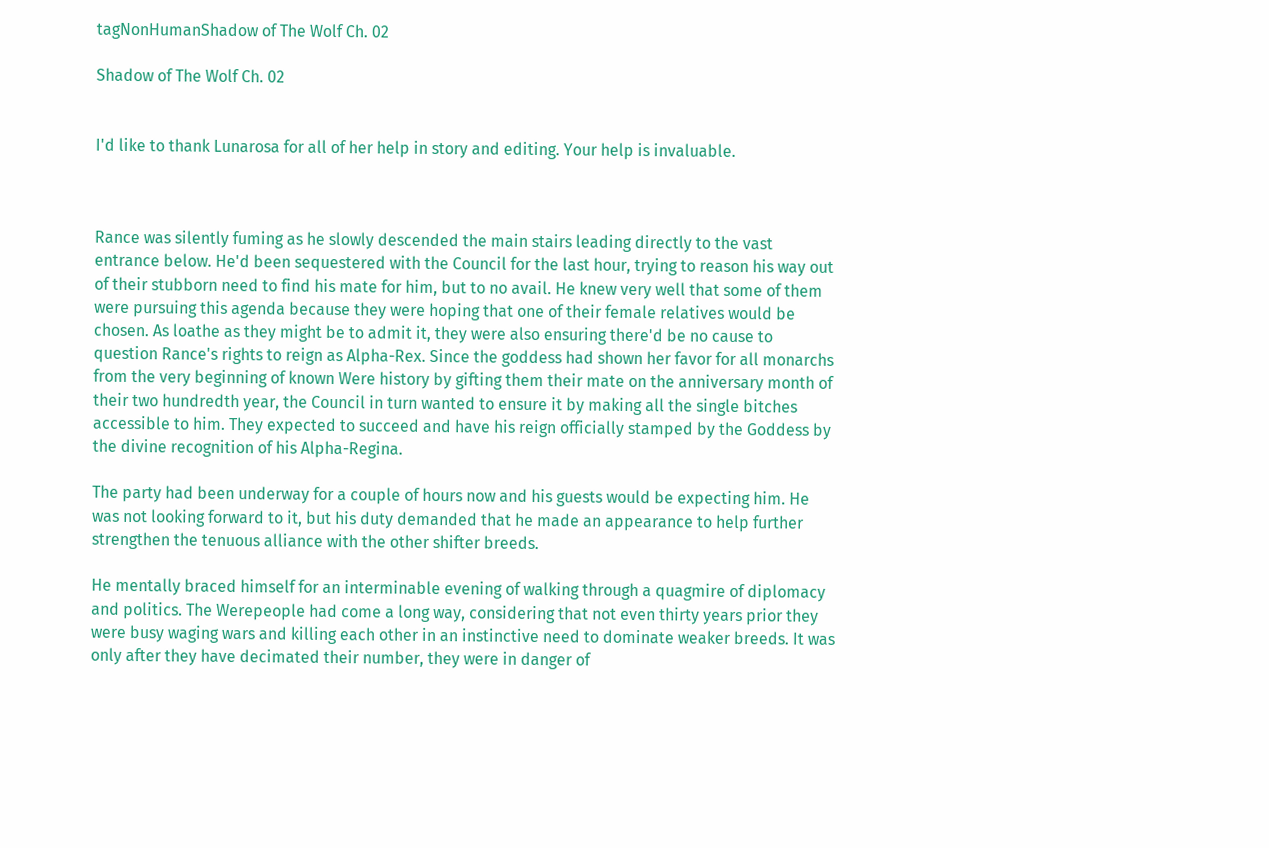tagNonHumanShadow of The Wolf Ch. 02

Shadow of The Wolf Ch. 02


I'd like to thank Lunarosa for all of her help in story and editing. Your help is invaluable.



Rance was silently fuming as he slowly descended the main stairs leading directly to the vast entrance below. He'd been sequestered with the Council for the last hour, trying to reason his way out of their stubborn need to find his mate for him, but to no avail. He knew very well that some of them were pursuing this agenda because they were hoping that one of their female relatives would be chosen. As loathe as they might be to admit it, they were also ensuring there'd be no cause to question Rance's rights to reign as Alpha-Rex. Since the goddess had shown her favor for all monarchs from the very beginning of known Were history by gifting them their mate on the anniversary month of their two hundredth year, the Council in turn wanted to ensure it by making all the single bitches accessible to him. They expected to succeed and have his reign officially stamped by the Goddess by the divine recognition of his Alpha-Regina.

The party had been underway for a couple of hours now and his guests would be expecting him. He was not looking forward to it, but his duty demanded that he made an appearance to help further strengthen the tenuous alliance with the other shifter breeds.

He mentally braced himself for an interminable evening of walking through a quagmire of diplomacy and politics. The Werepeople had come a long way, considering that not even thirty years prior they were busy waging wars and killing each other in an instinctive need to dominate weaker breeds. It was only after they have decimated their number, they were in danger of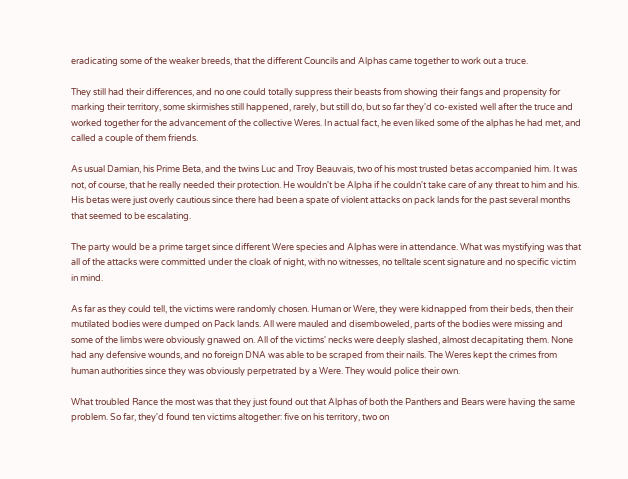eradicating some of the weaker breeds, that the different Councils and Alphas came together to work out a truce.

They still had their differences, and no one could totally suppress their beasts from showing their fangs and propensity for marking their territory, some skirmishes still happened, rarely, but still do, but so far they'd co-existed well after the truce and worked together for the advancement of the collective Weres. In actual fact, he even liked some of the alphas he had met, and called a couple of them friends.

As usual Damian, his Prime Beta, and the twins Luc and Troy Beauvais, two of his most trusted betas accompanied him. It was not, of course, that he really needed their protection. He wouldn't be Alpha if he couldn't take care of any threat to him and his. His betas were just overly cautious since there had been a spate of violent attacks on pack lands for the past several months that seemed to be escalating.

The party would be a prime target since different Were species and Alphas were in attendance. What was mystifying was that all of the attacks were committed under the cloak of night, with no witnesses, no telltale scent signature and no specific victim in mind.

As far as they could tell, the victims were randomly chosen. Human or Were, they were kidnapped from their beds, then their mutilated bodies were dumped on Pack lands. All were mauled and disemboweled, parts of the bodies were missing and some of the limbs were obviously gnawed on. All of the victims' necks were deeply slashed, almost decapitating them. None had any defensive wounds, and no foreign DNA was able to be scraped from their nails. The Weres kept the crimes from human authorities since they was obviously perpetrated by a Were. They would police their own.

What troubled Rance the most was that they just found out that Alphas of both the Panthers and Bears were having the same problem. So far, they'd found ten victims altogether: five on his territory, two on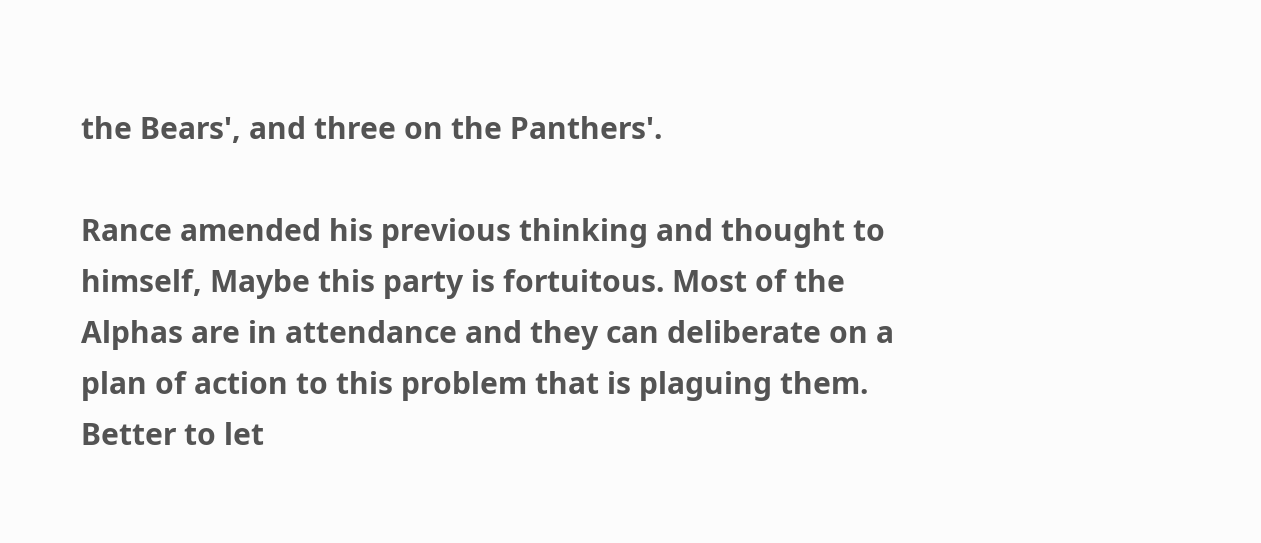the Bears', and three on the Panthers'.

Rance amended his previous thinking and thought to himself, Maybe this party is fortuitous. Most of the Alphas are in attendance and they can deliberate on a plan of action to this problem that is plaguing them. Better to let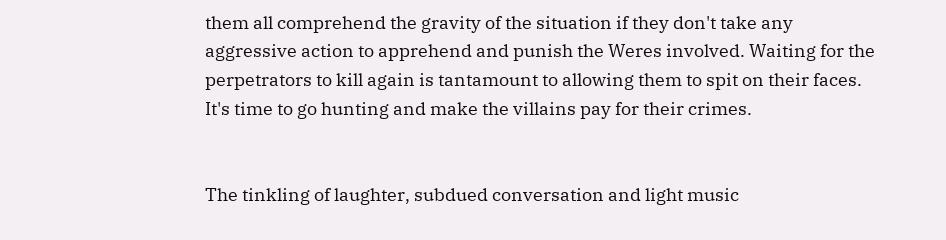them all comprehend the gravity of the situation if they don't take any aggressive action to apprehend and punish the Weres involved. Waiting for the perpetrators to kill again is tantamount to allowing them to spit on their faces. It's time to go hunting and make the villains pay for their crimes.


The tinkling of laughter, subdued conversation and light music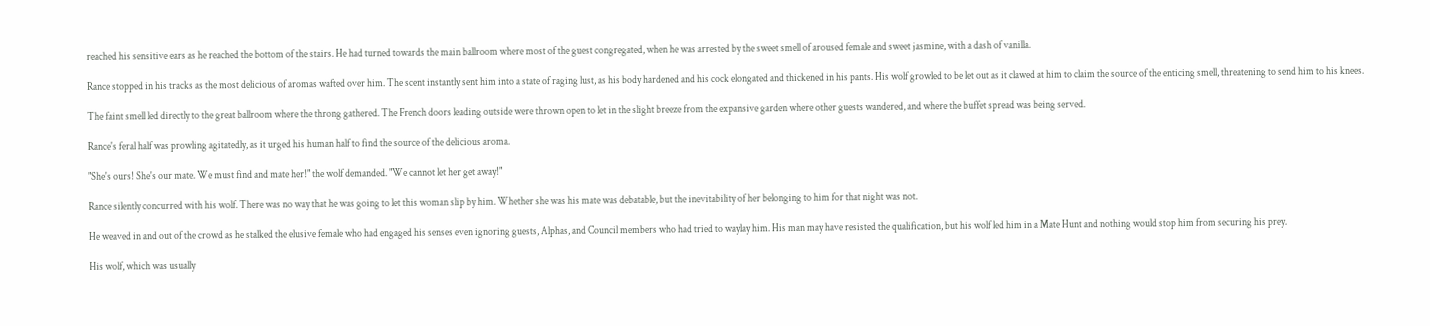reached his sensitive ears as he reached the bottom of the stairs. He had turned towards the main ballroom where most of the guest congregated, when he was arrested by the sweet smell of aroused female and sweet jasmine, with a dash of vanilla.

Rance stopped in his tracks as the most delicious of aromas wafted over him. The scent instantly sent him into a state of raging lust, as his body hardened and his cock elongated and thickened in his pants. His wolf growled to be let out as it clawed at him to claim the source of the enticing smell, threatening to send him to his knees.

The faint smell led directly to the great ballroom where the throng gathered. The French doors leading outside were thrown open to let in the slight breeze from the expansive garden where other guests wandered, and where the buffet spread was being served.

Rance's feral half was prowling agitatedly, as it urged his human half to find the source of the delicious aroma.

"She's ours! She's our mate. We must find and mate her!" the wolf demanded. "We cannot let her get away!"

Rance silently concurred with his wolf. There was no way that he was going to let this woman slip by him. Whether she was his mate was debatable, but the inevitability of her belonging to him for that night was not.

He weaved in and out of the crowd as he stalked the elusive female who had engaged his senses even ignoring guests, Alphas, and Council members who had tried to waylay him. His man may have resisted the qualification, but his wolf led him in a Mate Hunt and nothing would stop him from securing his prey.

His wolf, which was usually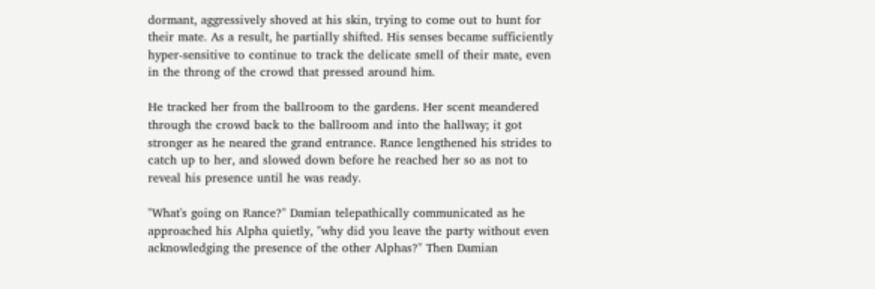dormant, aggressively shoved at his skin, trying to come out to hunt for their mate. As a result, he partially shifted. His senses became sufficiently hyper-sensitive to continue to track the delicate smell of their mate, even in the throng of the crowd that pressed around him.

He tracked her from the ballroom to the gardens. Her scent meandered through the crowd back to the ballroom and into the hallway; it got stronger as he neared the grand entrance. Rance lengthened his strides to catch up to her, and slowed down before he reached her so as not to reveal his presence until he was ready.

"What's going on Rance?" Damian telepathically communicated as he approached his Alpha quietly, "why did you leave the party without even acknowledging the presence of the other Alphas?" Then Damian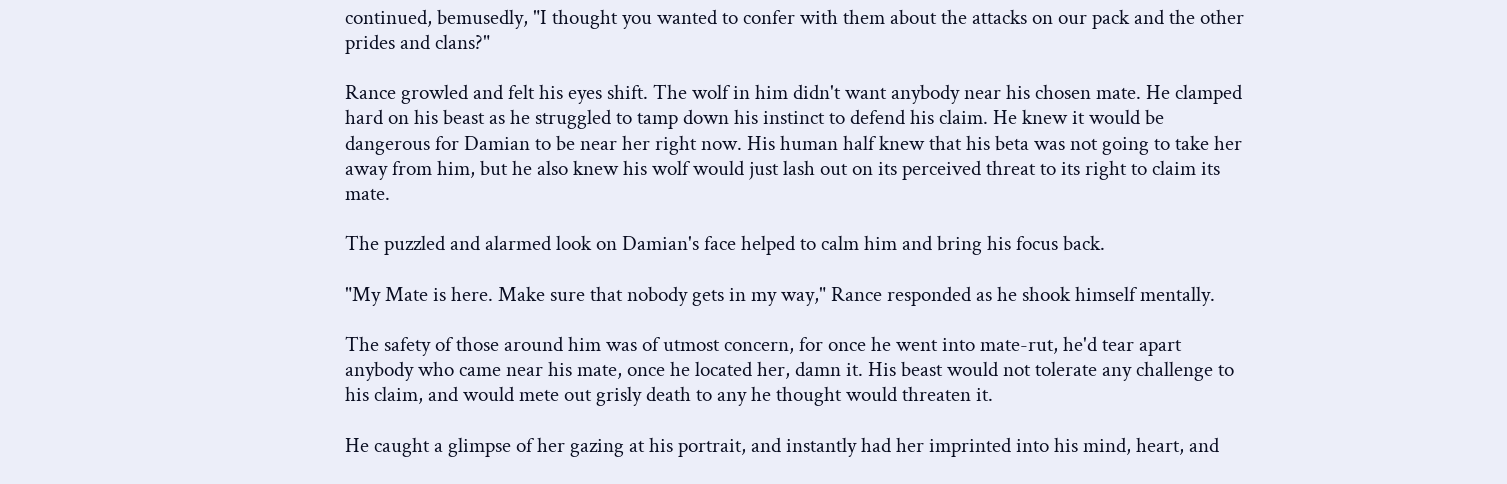continued, bemusedly, "I thought you wanted to confer with them about the attacks on our pack and the other prides and clans?"

Rance growled and felt his eyes shift. The wolf in him didn't want anybody near his chosen mate. He clamped hard on his beast as he struggled to tamp down his instinct to defend his claim. He knew it would be dangerous for Damian to be near her right now. His human half knew that his beta was not going to take her away from him, but he also knew his wolf would just lash out on its perceived threat to its right to claim its mate.

The puzzled and alarmed look on Damian's face helped to calm him and bring his focus back.

"My Mate is here. Make sure that nobody gets in my way," Rance responded as he shook himself mentally.

The safety of those around him was of utmost concern, for once he went into mate-rut, he'd tear apart anybody who came near his mate, once he located her, damn it. His beast would not tolerate any challenge to his claim, and would mete out grisly death to any he thought would threaten it.

He caught a glimpse of her gazing at his portrait, and instantly had her imprinted into his mind, heart, and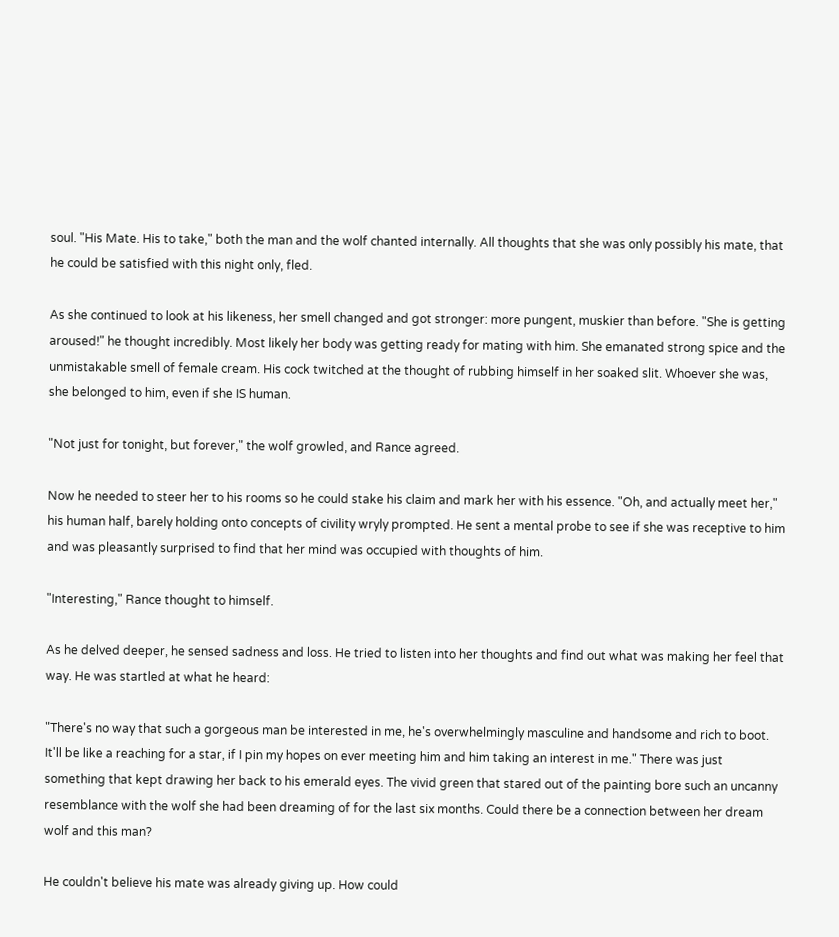soul. "His Mate. His to take," both the man and the wolf chanted internally. All thoughts that she was only possibly his mate, that he could be satisfied with this night only, fled.

As she continued to look at his likeness, her smell changed and got stronger: more pungent, muskier than before. "She is getting aroused!" he thought incredibly. Most likely her body was getting ready for mating with him. She emanated strong spice and the unmistakable smell of female cream. His cock twitched at the thought of rubbing himself in her soaked slit. Whoever she was, she belonged to him, even if she IS human.

"Not just for tonight, but forever," the wolf growled, and Rance agreed.

Now he needed to steer her to his rooms so he could stake his claim and mark her with his essence. "Oh, and actually meet her," his human half, barely holding onto concepts of civility wryly prompted. He sent a mental probe to see if she was receptive to him and was pleasantly surprised to find that her mind was occupied with thoughts of him.

"Interesting," Rance thought to himself.

As he delved deeper, he sensed sadness and loss. He tried to listen into her thoughts and find out what was making her feel that way. He was startled at what he heard:

"There's no way that such a gorgeous man be interested in me, he's overwhelmingly masculine and handsome and rich to boot. It'll be like a reaching for a star, if I pin my hopes on ever meeting him and him taking an interest in me." There was just something that kept drawing her back to his emerald eyes. The vivid green that stared out of the painting bore such an uncanny resemblance with the wolf she had been dreaming of for the last six months. Could there be a connection between her dream wolf and this man?

He couldn't believe his mate was already giving up. How could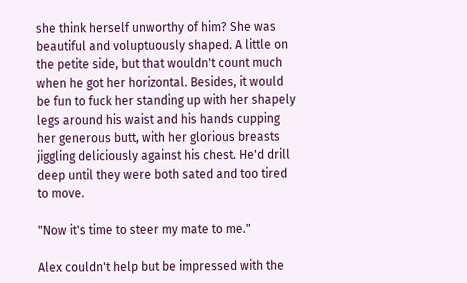she think herself unworthy of him? She was beautiful and voluptuously shaped. A little on the petite side, but that wouldn't count much when he got her horizontal. Besides, it would be fun to fuck her standing up with her shapely legs around his waist and his hands cupping her generous butt, with her glorious breasts jiggling deliciously against his chest. He'd drill deep until they were both sated and too tired to move.

"Now it's time to steer my mate to me."

Alex couldn't help but be impressed with the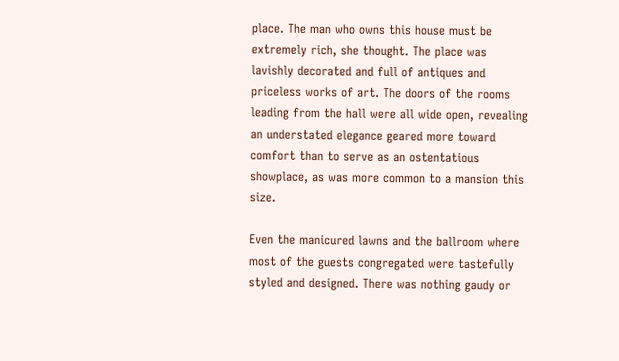place. The man who owns this house must be extremely rich, she thought. The place was lavishly decorated and full of antiques and priceless works of art. The doors of the rooms leading from the hall were all wide open, revealing an understated elegance geared more toward comfort than to serve as an ostentatious showplace, as was more common to a mansion this size.

Even the manicured lawns and the ballroom where most of the guests congregated were tastefully styled and designed. There was nothing gaudy or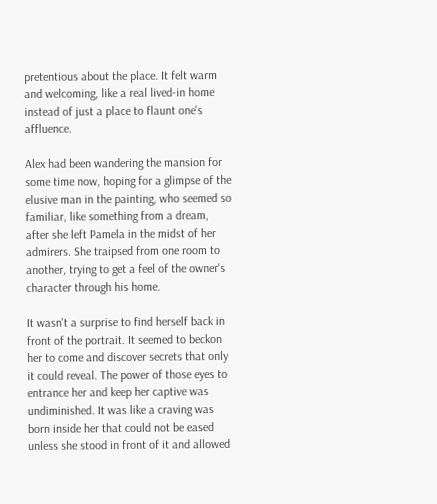pretentious about the place. It felt warm and welcoming, like a real lived-in home instead of just a place to flaunt one's affluence.

Alex had been wandering the mansion for some time now, hoping for a glimpse of the elusive man in the painting, who seemed so familiar, like something from a dream, after she left Pamela in the midst of her admirers. She traipsed from one room to another, trying to get a feel of the owner's character through his home.

It wasn't a surprise to find herself back in front of the portrait. It seemed to beckon her to come and discover secrets that only it could reveal. The power of those eyes to entrance her and keep her captive was undiminished. It was like a craving was born inside her that could not be eased unless she stood in front of it and allowed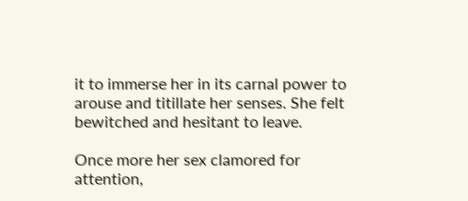it to immerse her in its carnal power to arouse and titillate her senses. She felt bewitched and hesitant to leave.

Once more her sex clamored for attention,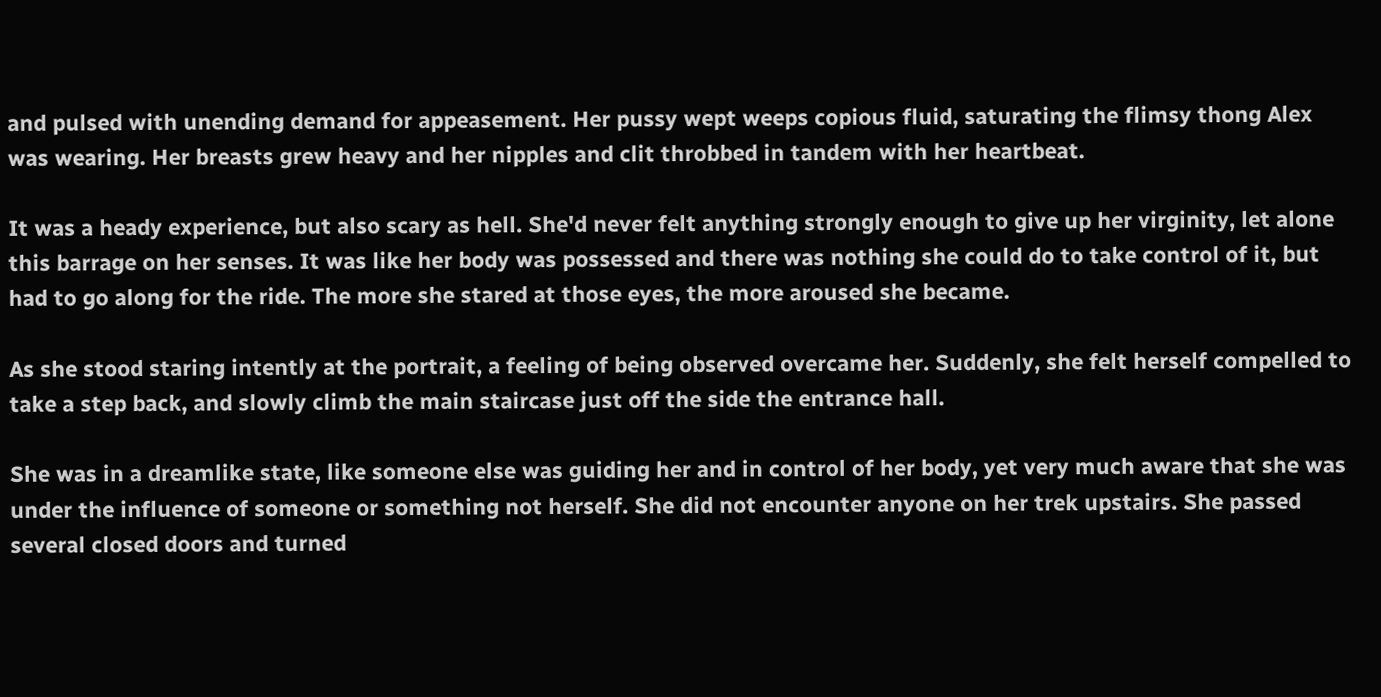and pulsed with unending demand for appeasement. Her pussy wept weeps copious fluid, saturating the flimsy thong Alex was wearing. Her breasts grew heavy and her nipples and clit throbbed in tandem with her heartbeat.

It was a heady experience, but also scary as hell. She'd never felt anything strongly enough to give up her virginity, let alone this barrage on her senses. It was like her body was possessed and there was nothing she could do to take control of it, but had to go along for the ride. The more she stared at those eyes, the more aroused she became.

As she stood staring intently at the portrait, a feeling of being observed overcame her. Suddenly, she felt herself compelled to take a step back, and slowly climb the main staircase just off the side the entrance hall.

She was in a dreamlike state, like someone else was guiding her and in control of her body, yet very much aware that she was under the influence of someone or something not herself. She did not encounter anyone on her trek upstairs. She passed several closed doors and turned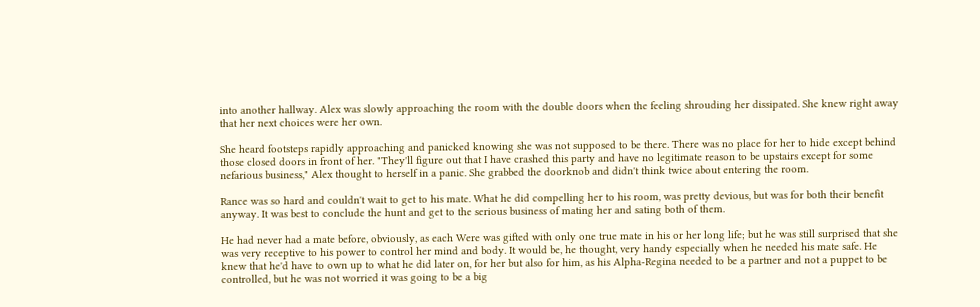into another hallway. Alex was slowly approaching the room with the double doors when the feeling shrouding her dissipated. She knew right away that her next choices were her own.

She heard footsteps rapidly approaching and panicked knowing she was not supposed to be there. There was no place for her to hide except behind those closed doors in front of her. "They'll figure out that I have crashed this party and have no legitimate reason to be upstairs except for some nefarious business," Alex thought to herself in a panic. She grabbed the doorknob and didn't think twice about entering the room.

Rance was so hard and couldn't wait to get to his mate. What he did compelling her to his room, was pretty devious, but was for both their benefit anyway. It was best to conclude the hunt and get to the serious business of mating her and sating both of them.

He had never had a mate before, obviously, as each Were was gifted with only one true mate in his or her long life; but he was still surprised that she was very receptive to his power to control her mind and body. It would be, he thought, very handy especially when he needed his mate safe. He knew that he'd have to own up to what he did later on, for her but also for him, as his Alpha-Regina needed to be a partner and not a puppet to be controlled, but he was not worried it was going to be a big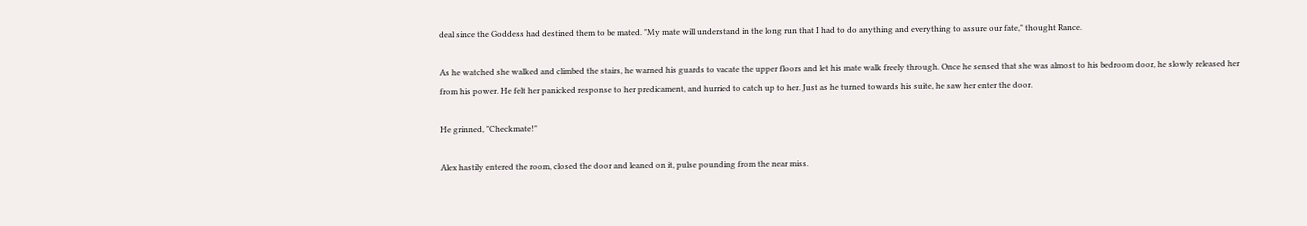deal since the Goddess had destined them to be mated. "My mate will understand in the long run that I had to do anything and everything to assure our fate," thought Rance.

As he watched she walked and climbed the stairs, he warned his guards to vacate the upper floors and let his mate walk freely through. Once he sensed that she was almost to his bedroom door, he slowly released her from his power. He felt her panicked response to her predicament, and hurried to catch up to her. Just as he turned towards his suite, he saw her enter the door.

He grinned, "Checkmate!"

Alex hastily entered the room, closed the door and leaned on it, pulse pounding from the near miss.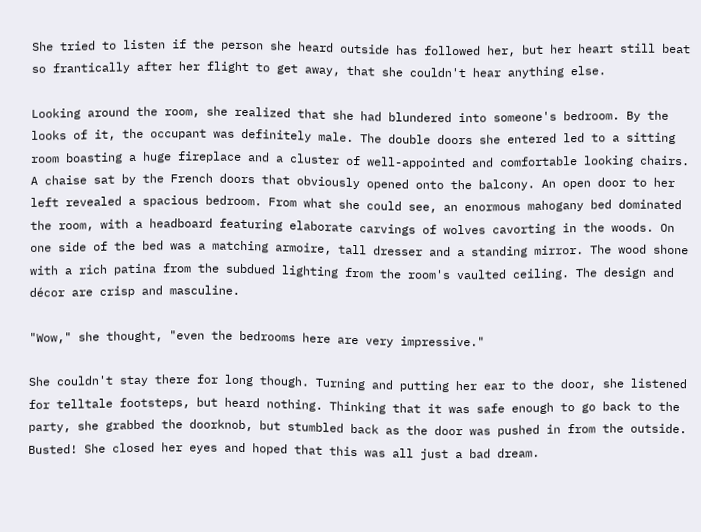She tried to listen if the person she heard outside has followed her, but her heart still beat so frantically after her flight to get away, that she couldn't hear anything else.

Looking around the room, she realized that she had blundered into someone's bedroom. By the looks of it, the occupant was definitely male. The double doors she entered led to a sitting room boasting a huge fireplace and a cluster of well-appointed and comfortable looking chairs. A chaise sat by the French doors that obviously opened onto the balcony. An open door to her left revealed a spacious bedroom. From what she could see, an enormous mahogany bed dominated the room, with a headboard featuring elaborate carvings of wolves cavorting in the woods. On one side of the bed was a matching armoire, tall dresser and a standing mirror. The wood shone with a rich patina from the subdued lighting from the room's vaulted ceiling. The design and décor are crisp and masculine.

"Wow," she thought, "even the bedrooms here are very impressive."

She couldn't stay there for long though. Turning and putting her ear to the door, she listened for telltale footsteps, but heard nothing. Thinking that it was safe enough to go back to the party, she grabbed the doorknob, but stumbled back as the door was pushed in from the outside. Busted! She closed her eyes and hoped that this was all just a bad dream.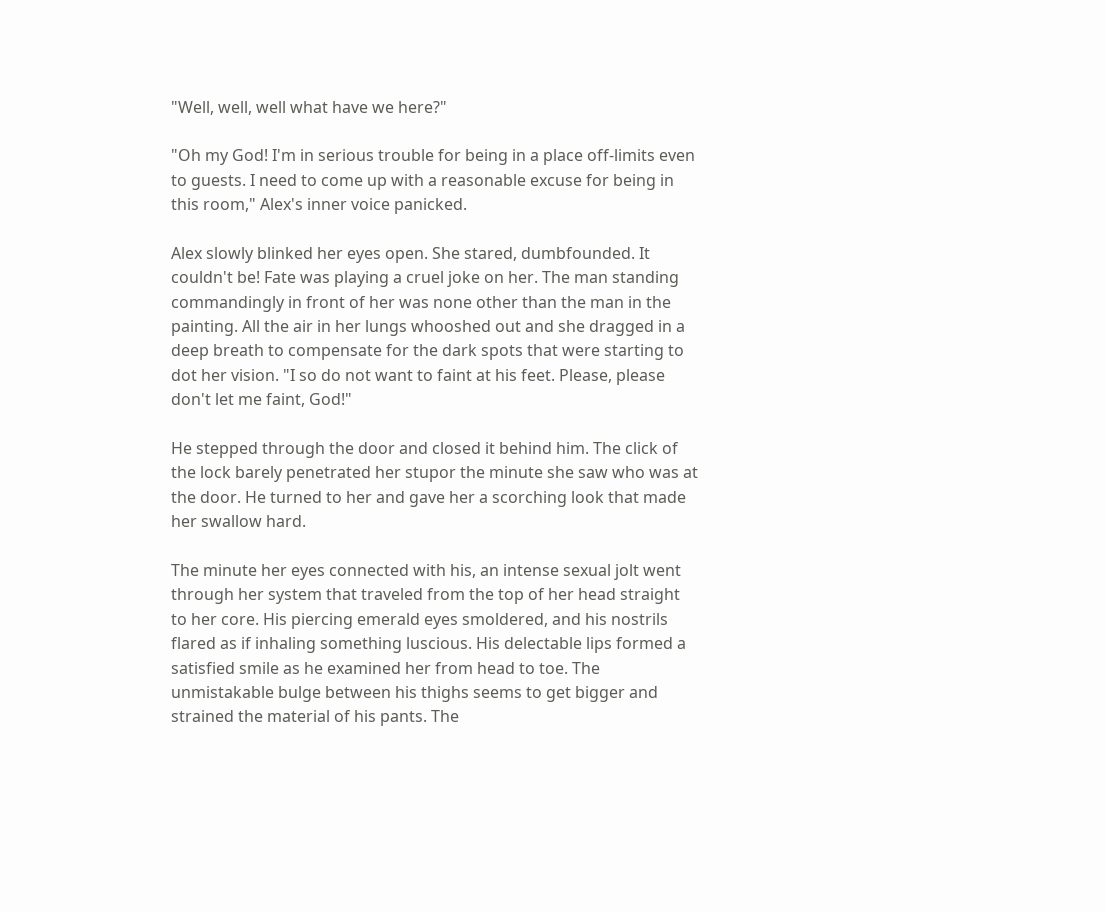"Well, well, well what have we here?"

"Oh my God! I'm in serious trouble for being in a place off-limits even to guests. I need to come up with a reasonable excuse for being in this room," Alex's inner voice panicked.

Alex slowly blinked her eyes open. She stared, dumbfounded. It couldn't be! Fate was playing a cruel joke on her. The man standing commandingly in front of her was none other than the man in the painting. All the air in her lungs whooshed out and she dragged in a deep breath to compensate for the dark spots that were starting to dot her vision. "I so do not want to faint at his feet. Please, please don't let me faint, God!"

He stepped through the door and closed it behind him. The click of the lock barely penetrated her stupor the minute she saw who was at the door. He turned to her and gave her a scorching look that made her swallow hard.

The minute her eyes connected with his, an intense sexual jolt went through her system that traveled from the top of her head straight to her core. His piercing emerald eyes smoldered, and his nostrils flared as if inhaling something luscious. His delectable lips formed a satisfied smile as he examined her from head to toe. The unmistakable bulge between his thighs seems to get bigger and strained the material of his pants. The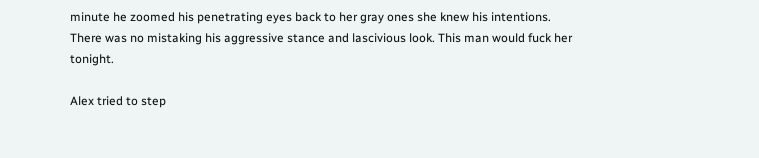minute he zoomed his penetrating eyes back to her gray ones she knew his intentions. There was no mistaking his aggressive stance and lascivious look. This man would fuck her tonight.

Alex tried to step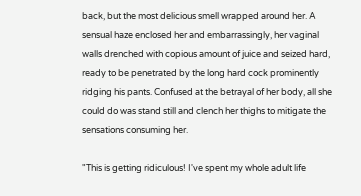back, but the most delicious smell wrapped around her. A sensual haze enclosed her and embarrassingly, her vaginal walls drenched with copious amount of juice and seized hard, ready to be penetrated by the long hard cock prominently ridging his pants. Confused at the betrayal of her body, all she could do was stand still and clench her thighs to mitigate the sensations consuming her.

"This is getting ridiculous! I've spent my whole adult life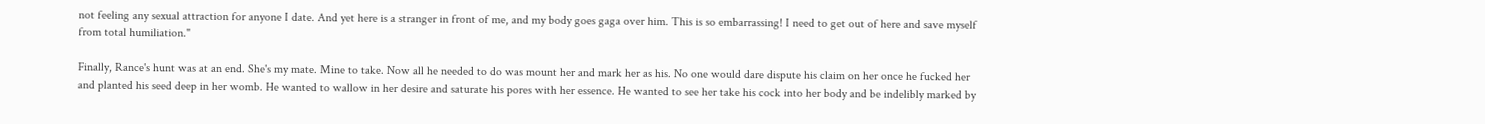not feeling any sexual attraction for anyone I date. And yet here is a stranger in front of me, and my body goes gaga over him. This is so embarrassing! I need to get out of here and save myself from total humiliation."

Finally, Rance's hunt was at an end. She's my mate. Mine to take. Now all he needed to do was mount her and mark her as his. No one would dare dispute his claim on her once he fucked her and planted his seed deep in her womb. He wanted to wallow in her desire and saturate his pores with her essence. He wanted to see her take his cock into her body and be indelibly marked by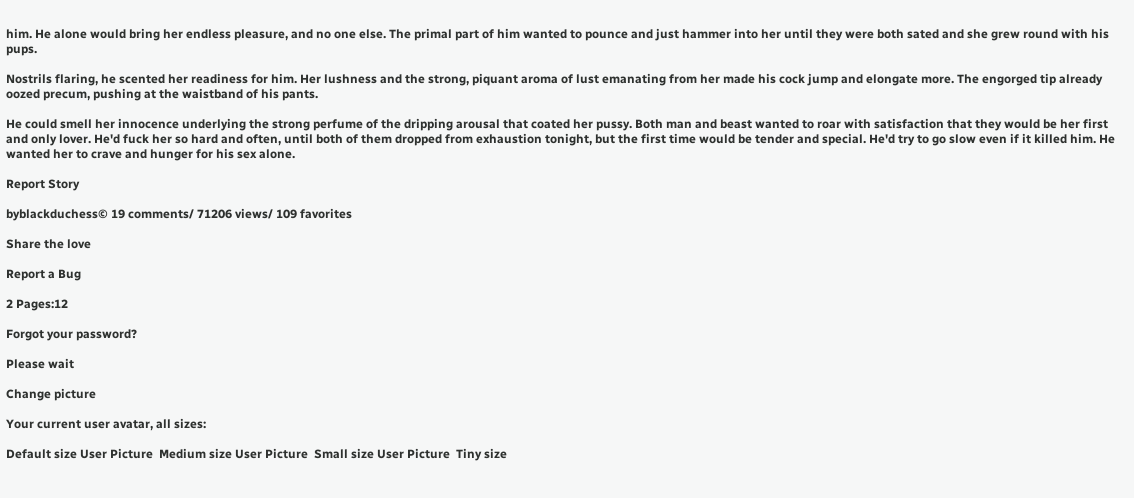him. He alone would bring her endless pleasure, and no one else. The primal part of him wanted to pounce and just hammer into her until they were both sated and she grew round with his pups.

Nostrils flaring, he scented her readiness for him. Her lushness and the strong, piquant aroma of lust emanating from her made his cock jump and elongate more. The engorged tip already oozed precum, pushing at the waistband of his pants.

He could smell her innocence underlying the strong perfume of the dripping arousal that coated her pussy. Both man and beast wanted to roar with satisfaction that they would be her first and only lover. He'd fuck her so hard and often, until both of them dropped from exhaustion tonight, but the first time would be tender and special. He'd try to go slow even if it killed him. He wanted her to crave and hunger for his sex alone.

Report Story

byblackduchess© 19 comments/ 71206 views/ 109 favorites

Share the love

Report a Bug

2 Pages:12

Forgot your password?

Please wait

Change picture

Your current user avatar, all sizes:

Default size User Picture  Medium size User Picture  Small size User Picture  Tiny size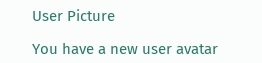User Picture

You have a new user avatar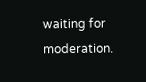waiting for moderation.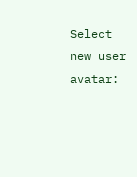Select new user avatar: